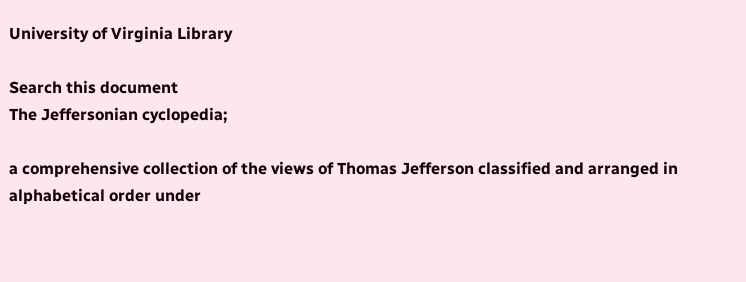University of Virginia Library

Search this document
The Jeffersonian cyclopedia;

a comprehensive collection of the views of Thomas Jefferson classified and arranged in alphabetical order under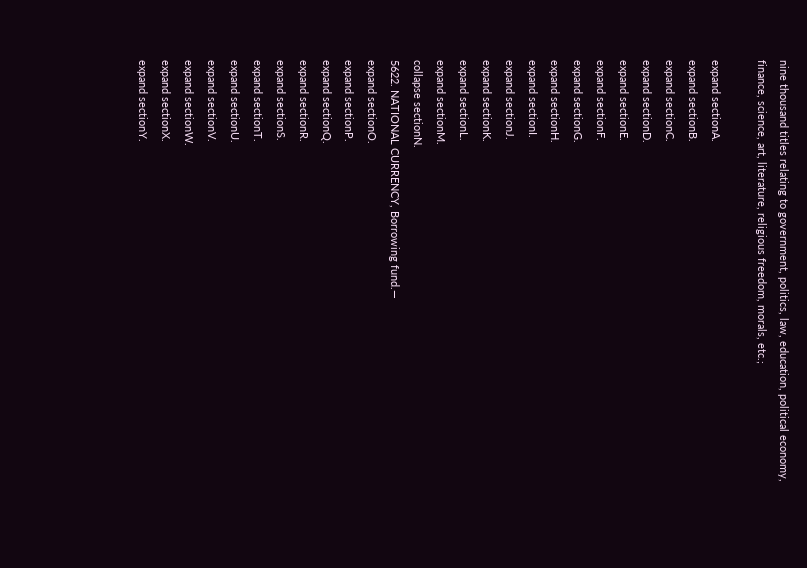nine thousand titles relating to government, politics, law, education, political economy, finance, science, art, literature, religious freedom, morals, etc.;

expand sectionA.
expand sectionB.
expand sectionC.
expand sectionD.
expand sectionE.
expand sectionF.
expand sectionG.
expand sectionH.
expand sectionI.
expand sectionJ.
expand sectionK.
expand sectionL.
expand sectionM.
collapse sectionN.
5622. NATIONAL CURRENCY, Borrowing fund.—
expand sectionO.
expand sectionP.
expand sectionQ.
expand sectionR.
expand sectionS.
expand sectionT.
expand sectionU.
expand sectionV.
expand sectionW.
expand sectionX.
expand sectionY.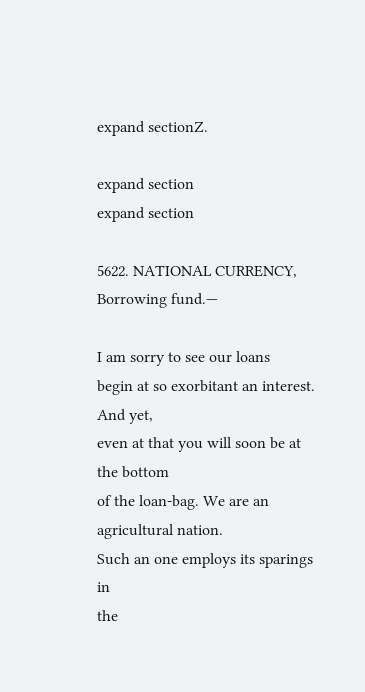expand sectionZ.

expand section
expand section

5622. NATIONAL CURRENCY, Borrowing fund.—

I am sorry to see our loans
begin at so exorbitant an interest. And yet,
even at that you will soon be at the bottom
of the loan-bag. We are an agricultural nation.
Such an one employs its sparings in
the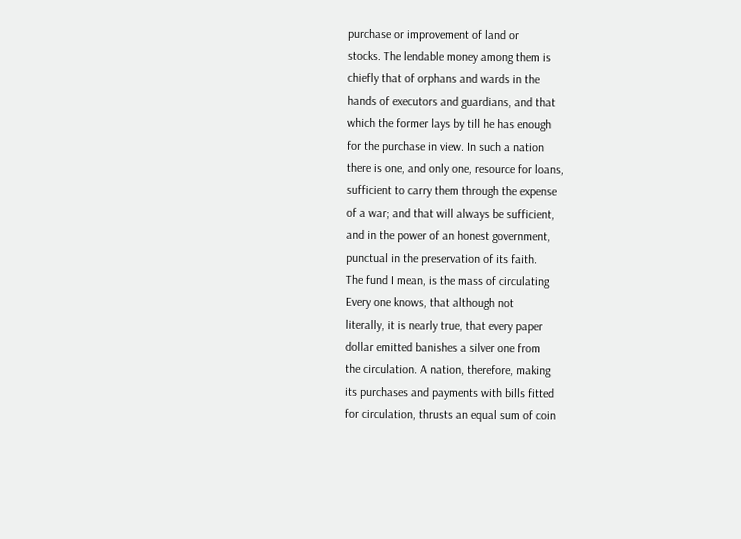purchase or improvement of land or
stocks. The lendable money among them is
chiefly that of orphans and wards in the
hands of executors and guardians, and that
which the former lays by till he has enough
for the purchase in view. In such a nation
there is one, and only one, resource for loans,
sufficient to carry them through the expense
of a war; and that will always be sufficient,
and in the power of an honest government,
punctual in the preservation of its faith.
The fund I mean, is the mass of circulating
Every one knows, that although not
literally, it is nearly true, that every paper
dollar emitted banishes a silver one from
the circulation. A nation, therefore, making
its purchases and payments with bills fitted
for circulation, thrusts an equal sum of coin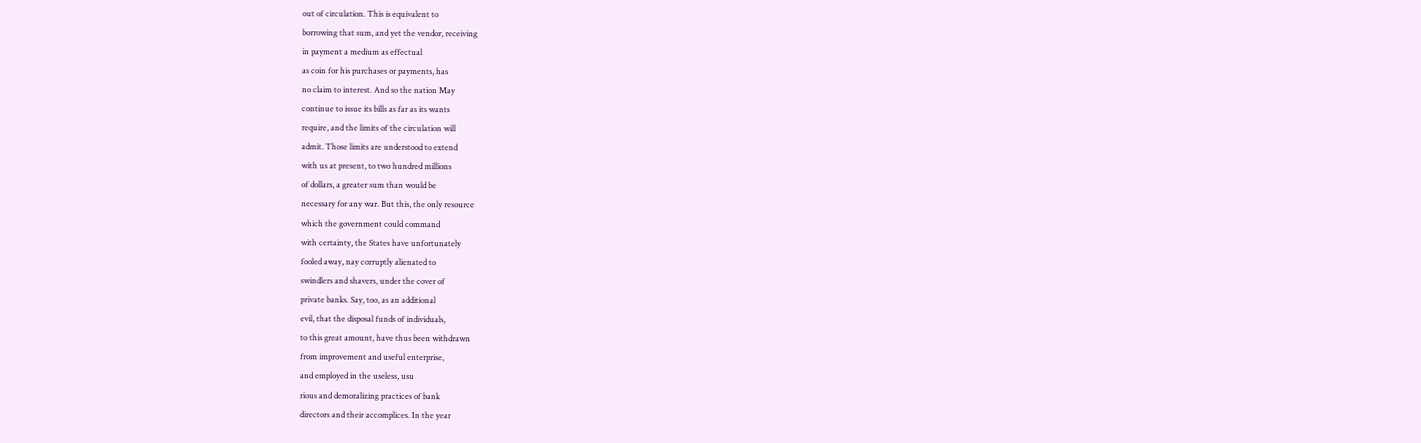out of circulation. This is equivalent to
borrowing that sum, and yet the vendor, receiving
in payment a medium as effectual
as coin for his purchases or payments, has
no claim to interest. And so the nation May
continue to issue its bills as far as its wants
require, and the limits of the circulation will
admit. Those limits are understood to extend
with us at present, to two hundred millions
of dollars, a greater sum than would be
necessary for any war. But this, the only resource
which the government could command
with certainty, the States have unfortunately
fooled away, nay corruptly alienated to
swindlers and shavers, under the cover of
private banks. Say, too, as an additional
evil, that the disposal funds of individuals,
to this great amount, have thus been withdrawn
from improvement and useful enterprise,
and employed in the useless, usu
rious and demoralizing practices of bank
directors and their accomplices. In the year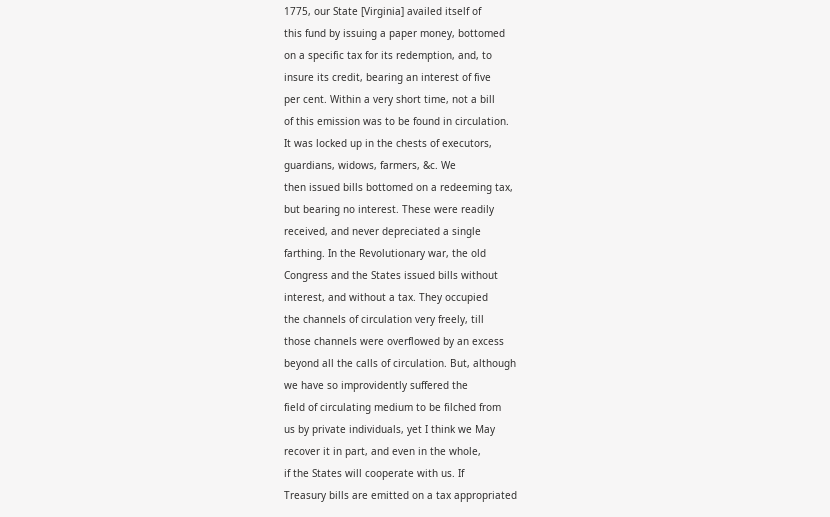1775, our State [Virginia] availed itself of
this fund by issuing a paper money, bottomed
on a specific tax for its redemption, and, to
insure its credit, bearing an interest of five
per cent. Within a very short time, not a bill
of this emission was to be found in circulation.
It was locked up in the chests of executors,
guardians, widows, farmers, &c. We
then issued bills bottomed on a redeeming tax,
but bearing no interest. These were readily
received, and never depreciated a single
farthing. In the Revolutionary war, the old
Congress and the States issued bills without
interest, and without a tax. They occupied
the channels of circulation very freely, till
those channels were overflowed by an excess
beyond all the calls of circulation. But, although
we have so improvidently suffered the
field of circulating medium to be filched from
us by private individuals, yet I think we May
recover it in part, and even in the whole,
if the States will cooperate with us. If
Treasury bills are emitted on a tax appropriated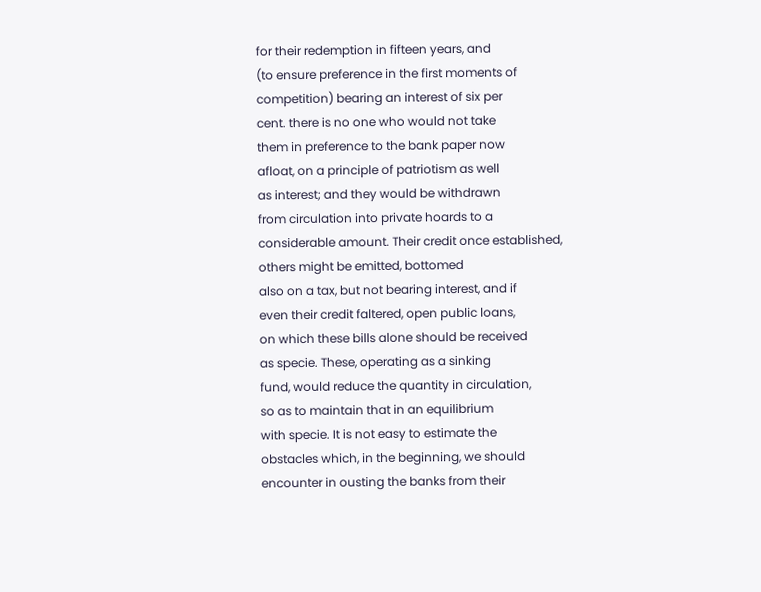for their redemption in fifteen years, and
(to ensure preference in the first moments of
competition) bearing an interest of six per
cent. there is no one who would not take
them in preference to the bank paper now
afloat, on a principle of patriotism as well
as interest; and they would be withdrawn
from circulation into private hoards to a
considerable amount. Their credit once established,
others might be emitted, bottomed
also on a tax, but not bearing interest, and if
even their credit faltered, open public loans,
on which these bills alone should be received
as specie. These, operating as a sinking
fund, would reduce the quantity in circulation,
so as to maintain that in an equilibrium
with specie. It is not easy to estimate the
obstacles which, in the beginning, we should
encounter in ousting the banks from their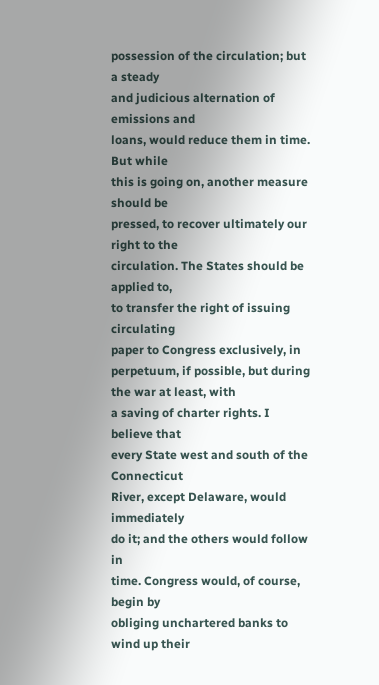possession of the circulation; but a steady
and judicious alternation of emissions and
loans, would reduce them in time. But while
this is going on, another measure should be
pressed, to recover ultimately our right to the
circulation. The States should be applied to,
to transfer the right of issuing circulating
paper to Congress exclusively, in perpetuum, if possible, but during the war at least, with
a saving of charter rights. I believe that
every State west and south of the Connecticut
River, except Delaware, would immediately
do it; and the others would follow in
time. Congress would, of course, begin by
obliging unchartered banks to wind up their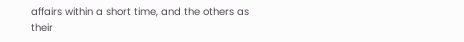affairs within a short time, and the others as
their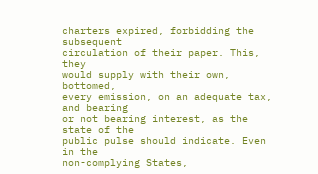charters expired, forbidding the subsequent
circulation of their paper. This, they
would supply with their own, bottomed,
every emission, on an adequate tax, and bearing
or not bearing interest, as the state of the
public pulse should indicate. Even in the
non-complying States,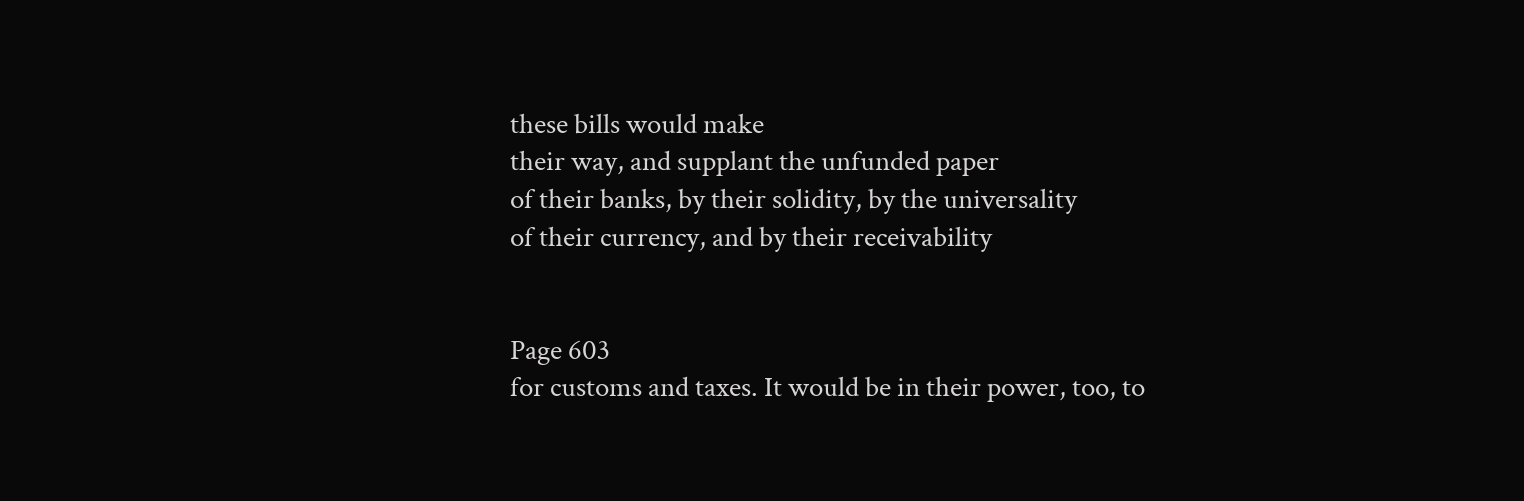these bills would make
their way, and supplant the unfunded paper
of their banks, by their solidity, by the universality
of their currency, and by their receivability


Page 603
for customs and taxes. It would be in their power, too, to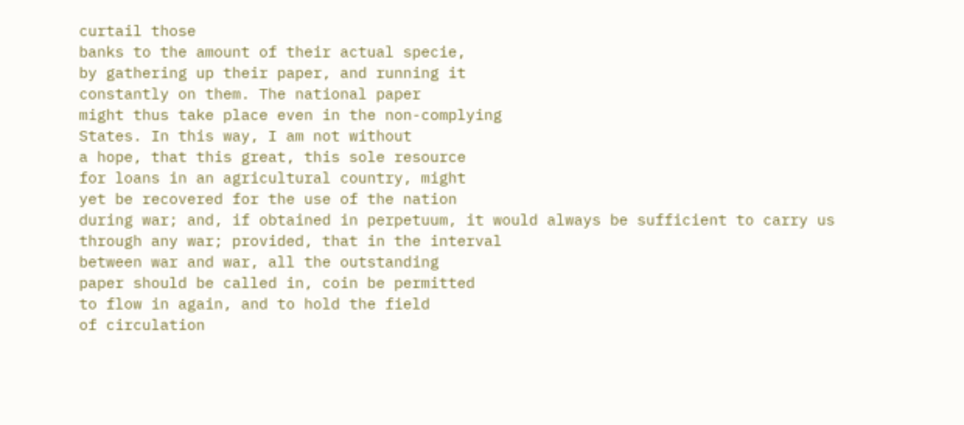curtail those
banks to the amount of their actual specie,
by gathering up their paper, and running it
constantly on them. The national paper
might thus take place even in the non-complying
States. In this way, I am not without
a hope, that this great, this sole resource
for loans in an agricultural country, might
yet be recovered for the use of the nation
during war; and, if obtained in perpetuum, it would always be sufficient to carry us
through any war; provided, that in the interval
between war and war, all the outstanding
paper should be called in, coin be permitted
to flow in again, and to hold the field
of circulation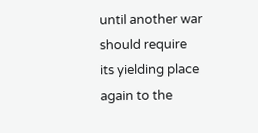until another war should require
its yielding place again to the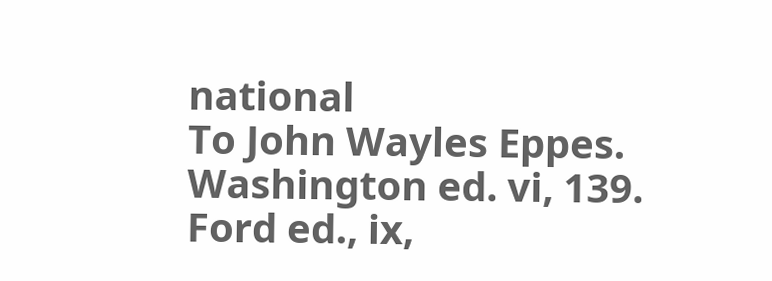national
To John Wayles Eppes. Washington ed. vi, 139. Ford ed., ix,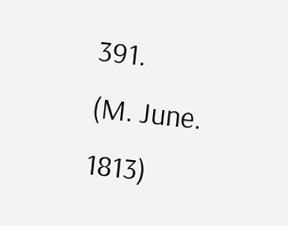391.
(M. June. 1813)